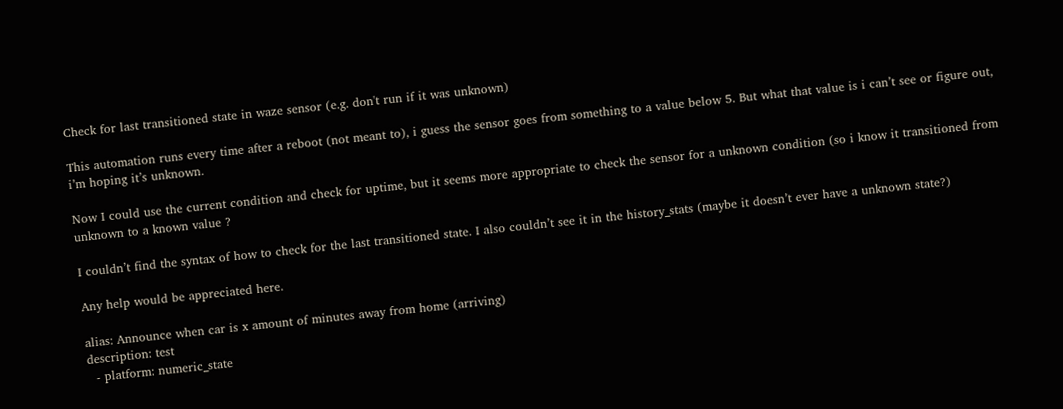Check for last transitioned state in waze sensor (e.g. don't run if it was unknown)

This automation runs every time after a reboot (not meant to), i guess the sensor goes from something to a value below 5. But what that value is i can’t see or figure out, i’m hoping it’s unknown.

Now I could use the current condition and check for uptime, but it seems more appropriate to check the sensor for a unknown condition (so i know it transitioned from unknown to a known value ?

I couldn’t find the syntax of how to check for the last transitioned state. I also couldn’t see it in the history_stats (maybe it doesn’t ever have a unknown state?)

Any help would be appreciated here.

alias: Announce when car is x amount of minutes away from home (arriving)
description: test
  - platform: numeric_state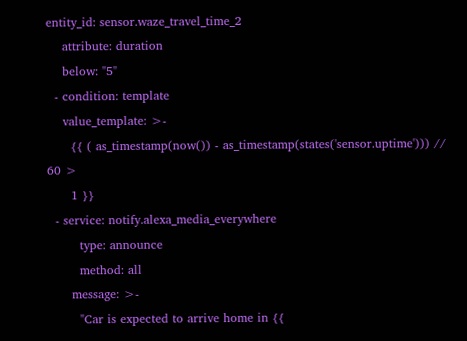entity_id: sensor.waze_travel_time_2
    attribute: duration
    below: "5"
  - condition: template
    value_template: >-
      {{ ( as_timestamp(now()) - as_timestamp(states('sensor.uptime'))) // 60 >
      1 }}
  - service: notify.alexa_media_everywhere
        type: announce
        method: all
      message: >-
        "Car is expected to arrive home in {{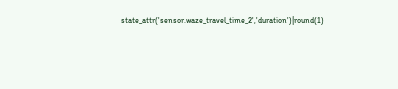state_attr('sensor.waze_travel_time_2','duration')|round(1)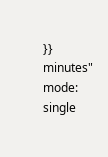}} minutes"
mode: single